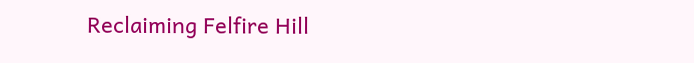Reclaiming Felfire Hill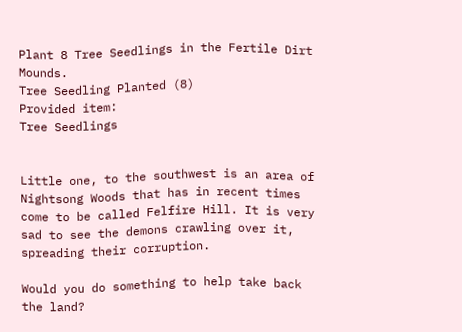Plant 8 Tree Seedlings in the Fertile Dirt Mounds.
Tree Seedling Planted (8)
Provided item:
Tree Seedlings


Little one, to the southwest is an area of Nightsong Woods that has in recent times come to be called Felfire Hill. It is very sad to see the demons crawling over it, spreading their corruption.

Would you do something to help take back the land?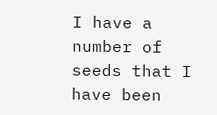I have a number of seeds that I have been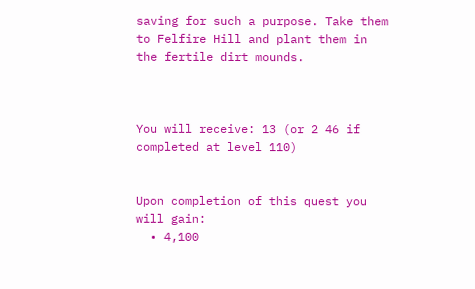saving for such a purpose. Take them to Felfire Hill and plant them in the fertile dirt mounds.



You will receive: 13 (or 2 46 if completed at level 110)


Upon completion of this quest you will gain:
  • 4,100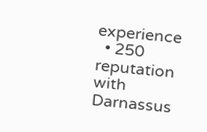experience
  • 250 reputation with Darnassus